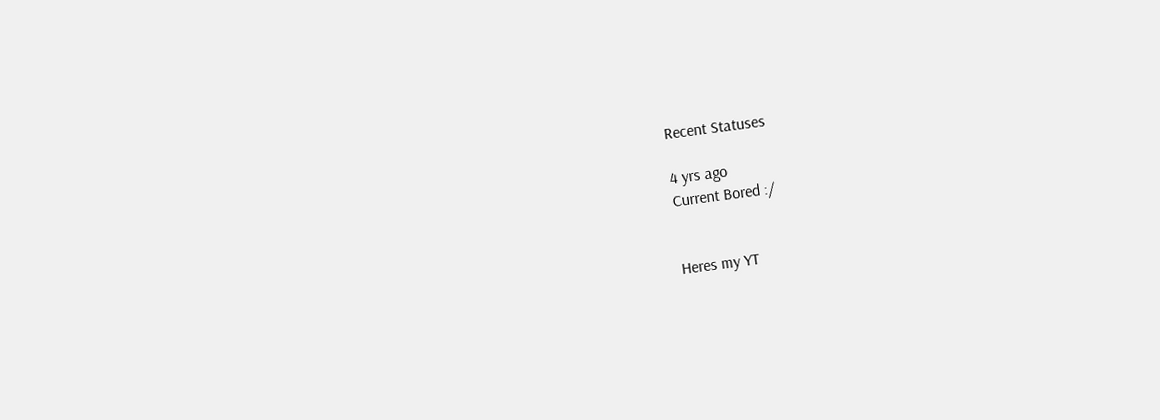Recent Statuses

4 yrs ago
Current Bored :/


Heres my YT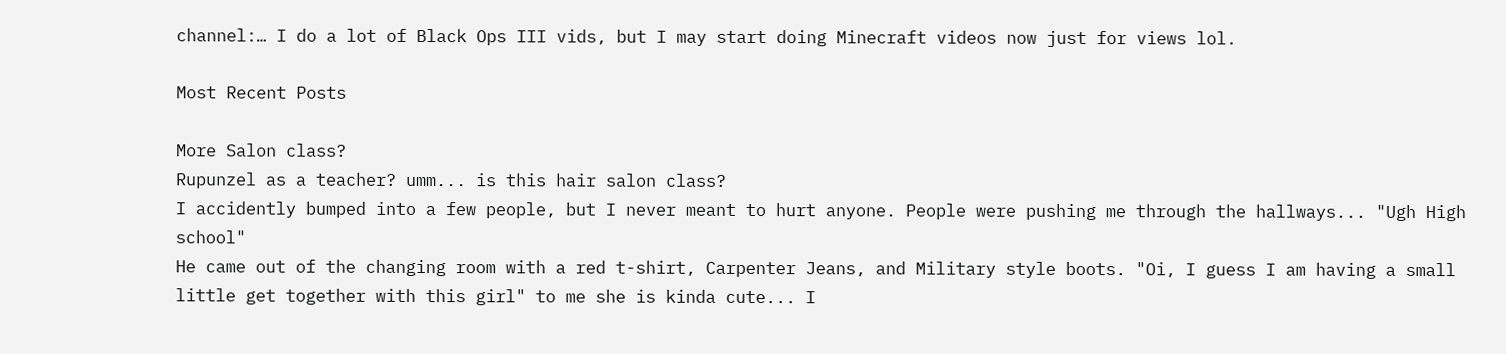channel:… I do a lot of Black Ops III vids, but I may start doing Minecraft videos now just for views lol.

Most Recent Posts

More Salon class?
Rupunzel as a teacher? umm... is this hair salon class?
I accidently bumped into a few people, but I never meant to hurt anyone. People were pushing me through the hallways... "Ugh High school"
He came out of the changing room with a red t-shirt, Carpenter Jeans, and Military style boots. "Oi, I guess I am having a small little get together with this girl" to me she is kinda cute... I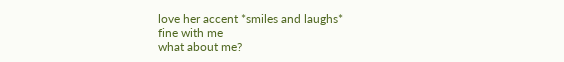love her accent *smiles and laughs*
fine with me
what about me?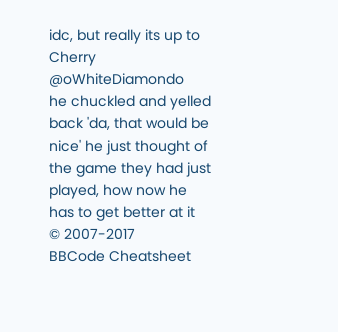idc, but really its up to Cherry @oWhiteDiamondo
he chuckled and yelled back 'da, that would be nice' he just thought of the game they had just played, how now he has to get better at it
© 2007-2017
BBCode Cheatsheet